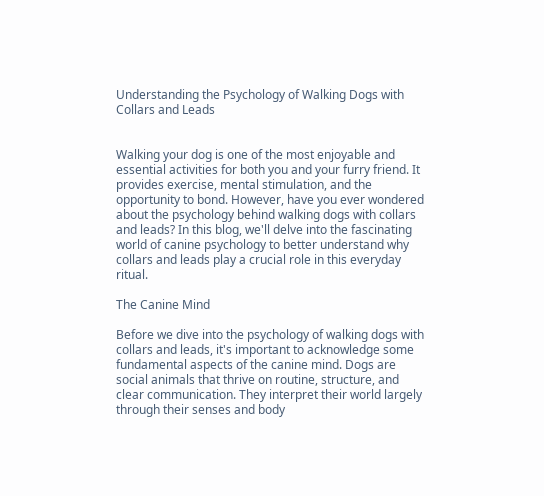Understanding the Psychology of Walking Dogs with Collars and Leads


Walking your dog is one of the most enjoyable and essential activities for both you and your furry friend. It provides exercise, mental stimulation, and the opportunity to bond. However, have you ever wondered about the psychology behind walking dogs with collars and leads? In this blog, we'll delve into the fascinating world of canine psychology to better understand why collars and leads play a crucial role in this everyday ritual.

The Canine Mind

Before we dive into the psychology of walking dogs with collars and leads, it's important to acknowledge some fundamental aspects of the canine mind. Dogs are social animals that thrive on routine, structure, and clear communication. They interpret their world largely through their senses and body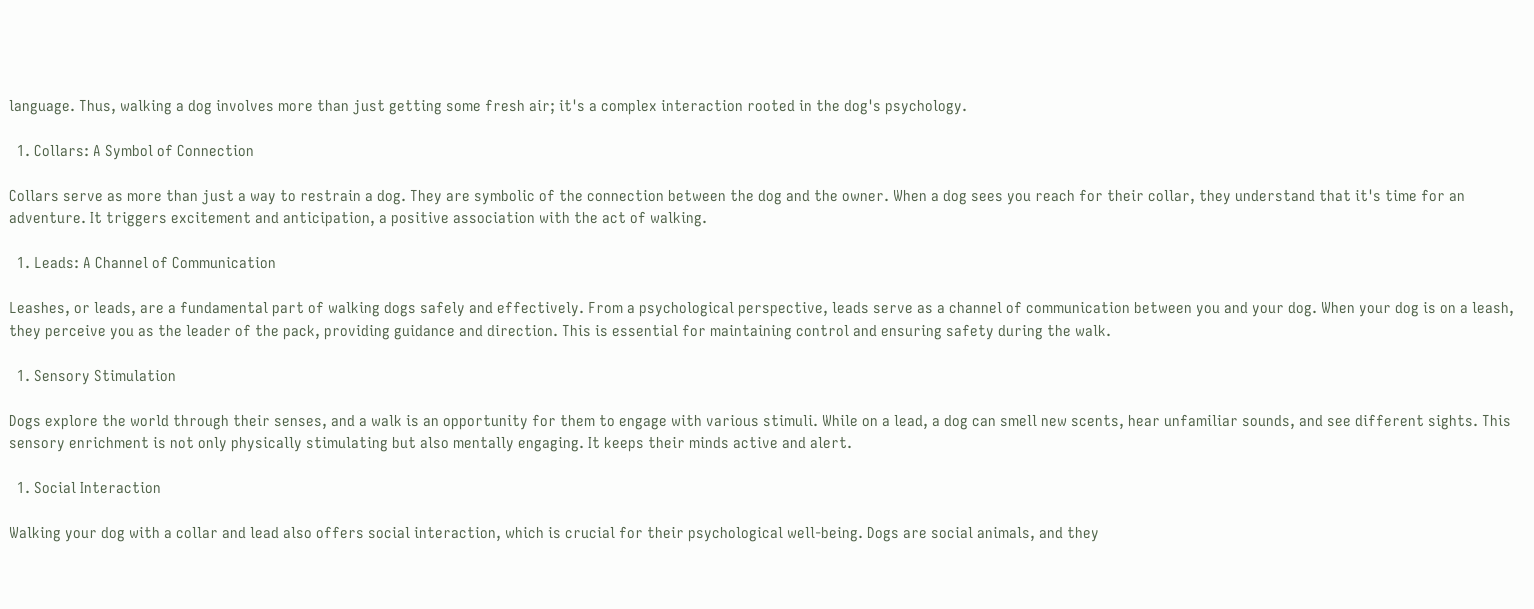language. Thus, walking a dog involves more than just getting some fresh air; it's a complex interaction rooted in the dog's psychology.

  1. Collars: A Symbol of Connection

Collars serve as more than just a way to restrain a dog. They are symbolic of the connection between the dog and the owner. When a dog sees you reach for their collar, they understand that it's time for an adventure. It triggers excitement and anticipation, a positive association with the act of walking.

  1. Leads: A Channel of Communication

Leashes, or leads, are a fundamental part of walking dogs safely and effectively. From a psychological perspective, leads serve as a channel of communication between you and your dog. When your dog is on a leash, they perceive you as the leader of the pack, providing guidance and direction. This is essential for maintaining control and ensuring safety during the walk.

  1. Sensory Stimulation

Dogs explore the world through their senses, and a walk is an opportunity for them to engage with various stimuli. While on a lead, a dog can smell new scents, hear unfamiliar sounds, and see different sights. This sensory enrichment is not only physically stimulating but also mentally engaging. It keeps their minds active and alert.

  1. Social Interaction

Walking your dog with a collar and lead also offers social interaction, which is crucial for their psychological well-being. Dogs are social animals, and they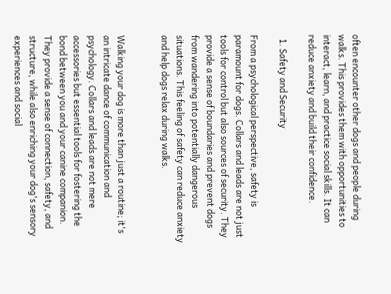often encounter other dogs and people during walks. This provides them with opportunities to interact, learn, and practice social skills. It can reduce anxiety and build their confidence.

  1. Safety and Security

From a psychological perspective, safety is paramount for dogs. Collars and leads are not just tools for control but also sources of security. They provide a sense of boundaries and prevent dogs from wandering into potentially dangerous situations. This feeling of safety can reduce anxiety and help dogs relax during walks.


Walking your dog is more than just a routine; it's an intricate dance of communication and psychology. Collars and leads are not mere accessories but essential tools for fostering the bond between you and your canine companion. They provide a sense of connection, safety, and structure, while also enriching your dog's sensory experiences and social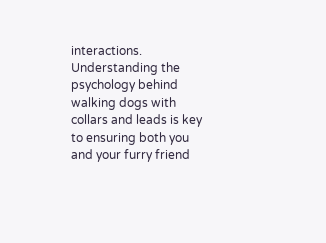interactions. Understanding the psychology behind walking dogs with collars and leads is key to ensuring both you and your furry friend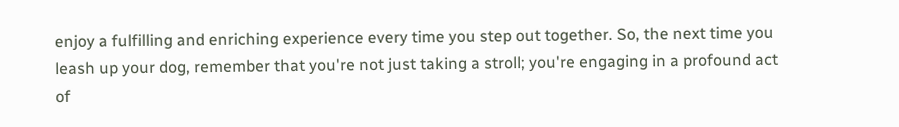enjoy a fulfilling and enriching experience every time you step out together. So, the next time you leash up your dog, remember that you're not just taking a stroll; you're engaging in a profound act of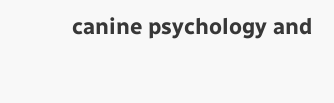canine psychology and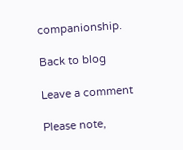companionship.

Back to blog

Leave a comment

Please note,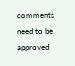comments need to be approved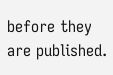before they are published.